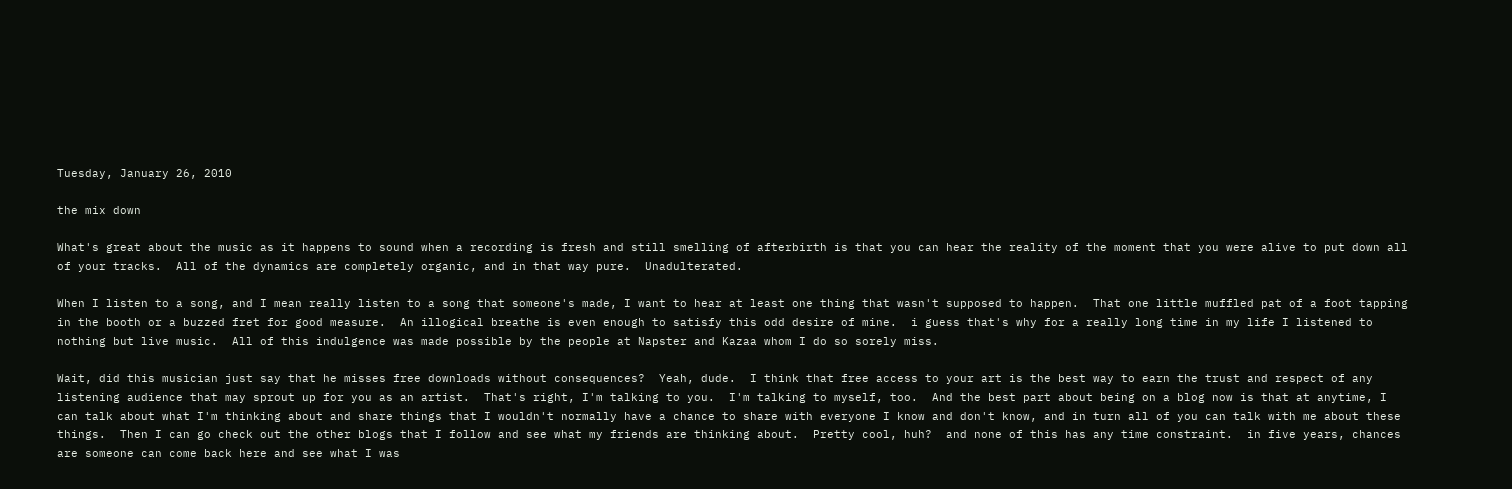Tuesday, January 26, 2010

the mix down

What's great about the music as it happens to sound when a recording is fresh and still smelling of afterbirth is that you can hear the reality of the moment that you were alive to put down all of your tracks.  All of the dynamics are completely organic, and in that way pure.  Unadulterated.

When I listen to a song, and I mean really listen to a song that someone's made, I want to hear at least one thing that wasn't supposed to happen.  That one little muffled pat of a foot tapping in the booth or a buzzed fret for good measure.  An illogical breathe is even enough to satisfy this odd desire of mine.  i guess that's why for a really long time in my life I listened to nothing but live music.  All of this indulgence was made possible by the people at Napster and Kazaa whom I do so sorely miss.

Wait, did this musician just say that he misses free downloads without consequences?  Yeah, dude.  I think that free access to your art is the best way to earn the trust and respect of any listening audience that may sprout up for you as an artist.  That's right, I'm talking to you.  I'm talking to myself, too.  And the best part about being on a blog now is that at anytime, I can talk about what I'm thinking about and share things that I wouldn't normally have a chance to share with everyone I know and don't know, and in turn all of you can talk with me about these things.  Then I can go check out the other blogs that I follow and see what my friends are thinking about.  Pretty cool, huh?  and none of this has any time constraint.  in five years, chances are someone can come back here and see what I was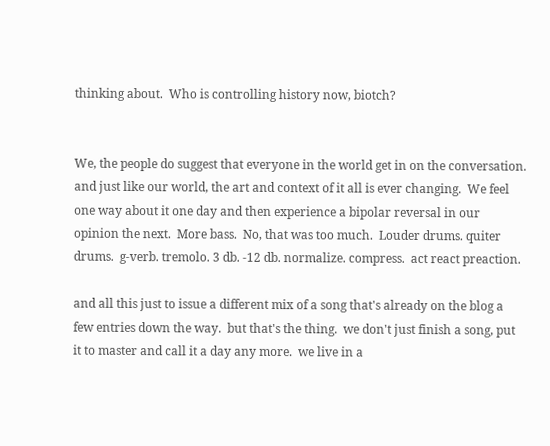thinking about.  Who is controlling history now, biotch?


We, the people do suggest that everyone in the world get in on the conversation.  and just like our world, the art and context of it all is ever changing.  We feel one way about it one day and then experience a bipolar reversal in our opinion the next.  More bass.  No, that was too much.  Louder drums. quiter drums.  g-verb. tremolo. 3 db. -12 db. normalize. compress.  act react preaction.

and all this just to issue a different mix of a song that's already on the blog a few entries down the way.  but that's the thing.  we don't just finish a song, put it to master and call it a day any more.  we live in a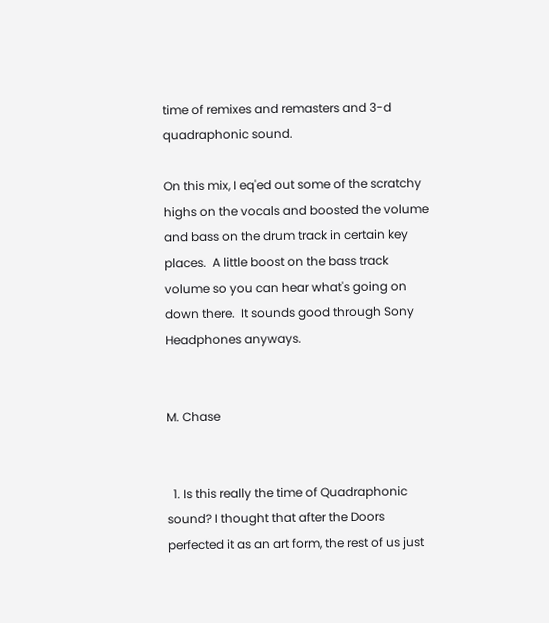time of remixes and remasters and 3-d quadraphonic sound.

On this mix, I eq'ed out some of the scratchy highs on the vocals and boosted the volume and bass on the drum track in certain key places.  A little boost on the bass track volume so you can hear what's going on down there.  It sounds good through Sony Headphones anyways.


M. Chase


  1. Is this really the time of Quadraphonic sound? I thought that after the Doors perfected it as an art form, the rest of us just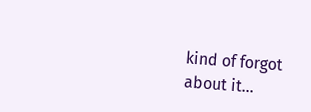kind of forgot about it...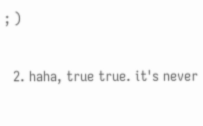; )

  2. haha, true true. it's never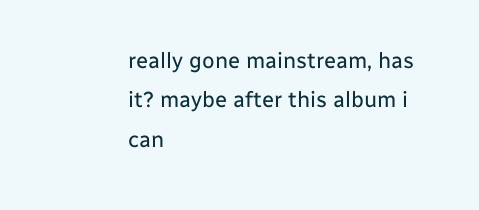really gone mainstream, has it? maybe after this album i can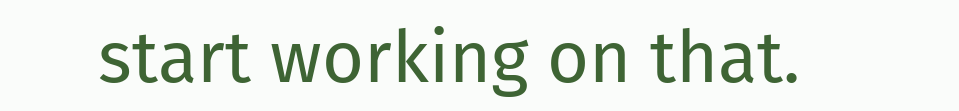start working on that.